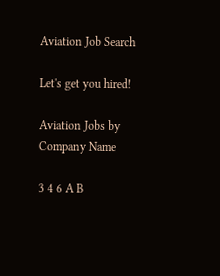Aviation Job Search

Let's get you hired!

Aviation Jobs by Company Name

3 4 6 A B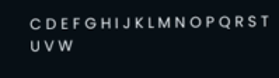C D E F G H I J K L M N O P Q R S T U V W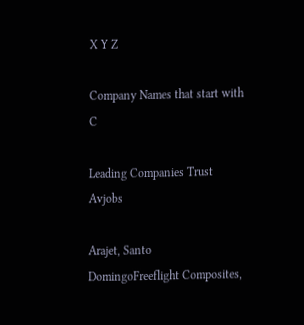X Y Z

Company Names that start with C

Leading Companies Trust Avjobs

Arajet, Santo DomingoFreeflight Composites,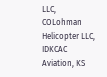LLC, COLohman Helicopter LLC, IDKCAC Aviation, KS